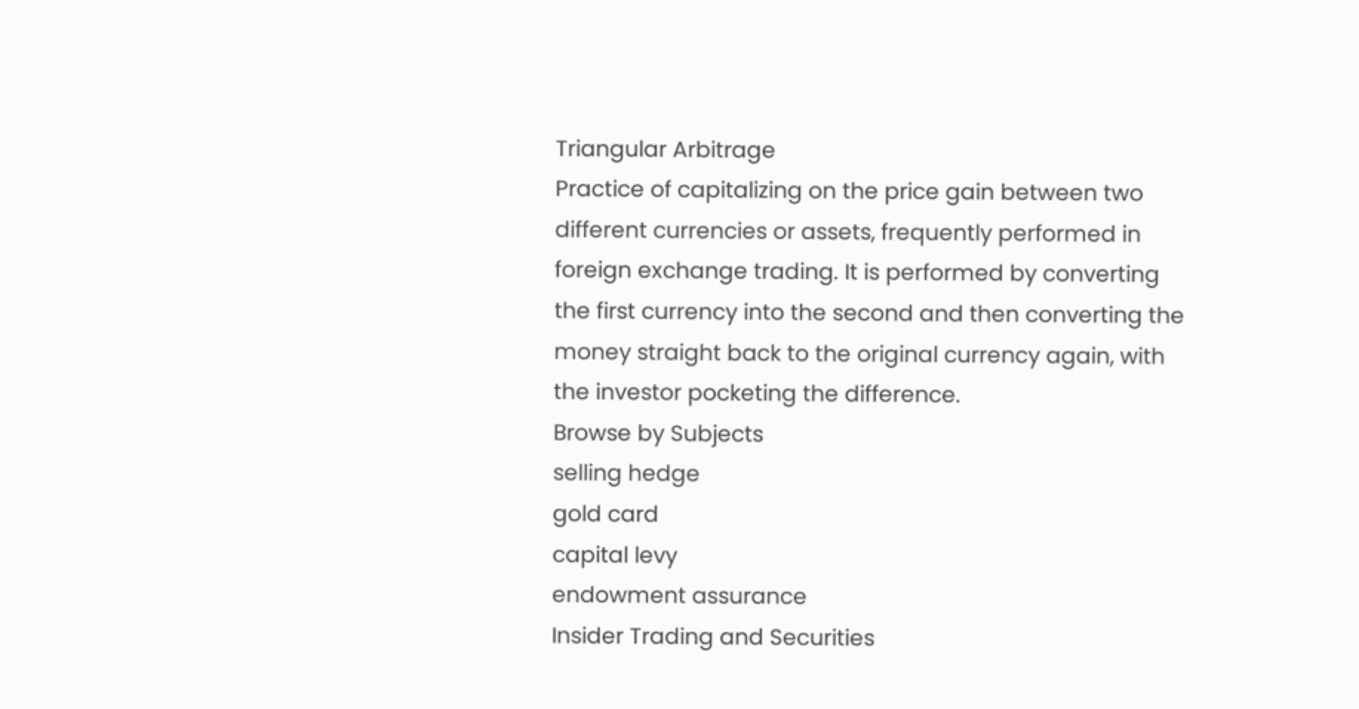Triangular Arbitrage
Practice of capitalizing on the price gain between two different currencies or assets, frequently performed in foreign exchange trading. It is performed by converting the first currency into the second and then converting the money straight back to the original currency again, with the investor pocketing the difference.
Browse by Subjects
selling hedge
gold card
capital levy
endowment assurance
Insider Trading and Securities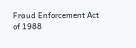Fraud Enforcement Act of 1988